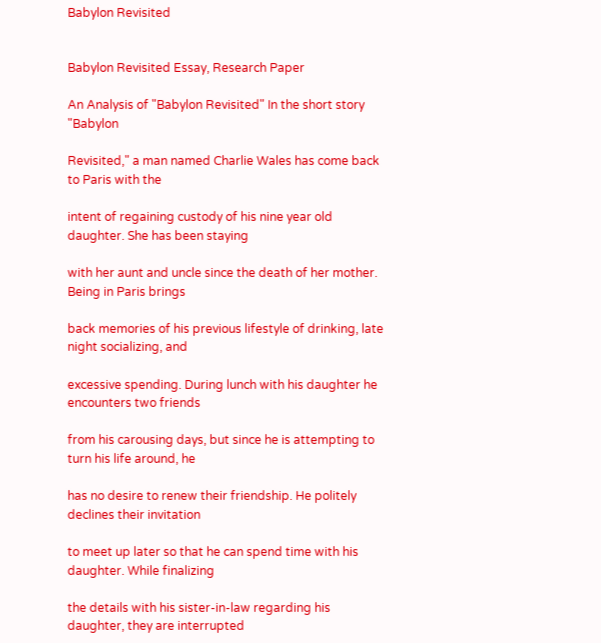Babylon Revisited


Babylon Revisited Essay, Research Paper

An Analysis of "Babylon Revisited" In the short story "Babylon

Revisited," a man named Charlie Wales has come back to Paris with the

intent of regaining custody of his nine year old daughter. She has been staying

with her aunt and uncle since the death of her mother. Being in Paris brings

back memories of his previous lifestyle of drinking, late night socializing, and

excessive spending. During lunch with his daughter he encounters two friends

from his carousing days, but since he is attempting to turn his life around, he

has no desire to renew their friendship. He politely declines their invitation

to meet up later so that he can spend time with his daughter. While finalizing

the details with his sister-in-law regarding his daughter, they are interrupted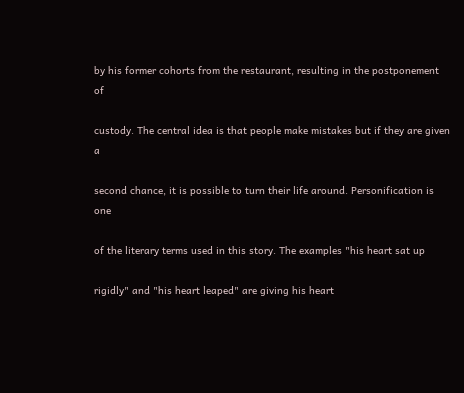by his former cohorts from the restaurant, resulting in the postponement of

custody. The central idea is that people make mistakes but if they are given a

second chance, it is possible to turn their life around. Personification is one

of the literary terms used in this story. The examples "his heart sat up

rigidly" and "his heart leaped" are giving his heart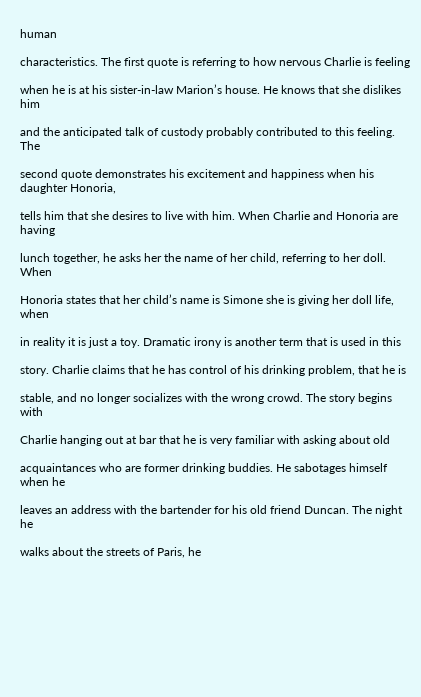human

characteristics. The first quote is referring to how nervous Charlie is feeling

when he is at his sister-in-law Marion’s house. He knows that she dislikes him

and the anticipated talk of custody probably contributed to this feeling. The

second quote demonstrates his excitement and happiness when his daughter Honoria,

tells him that she desires to live with him. When Charlie and Honoria are having

lunch together, he asks her the name of her child, referring to her doll. When

Honoria states that her child’s name is Simone she is giving her doll life, when

in reality it is just a toy. Dramatic irony is another term that is used in this

story. Charlie claims that he has control of his drinking problem, that he is

stable, and no longer socializes with the wrong crowd. The story begins with

Charlie hanging out at bar that he is very familiar with asking about old

acquaintances who are former drinking buddies. He sabotages himself when he

leaves an address with the bartender for his old friend Duncan. The night he

walks about the streets of Paris, he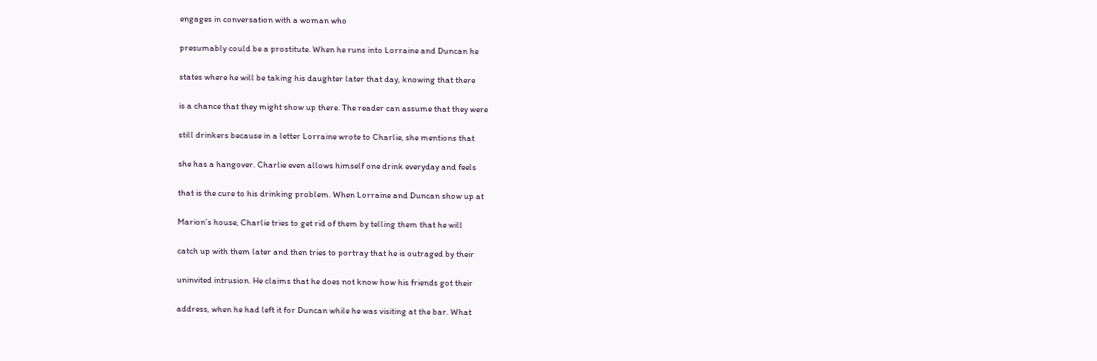engages in conversation with a woman who

presumably could be a prostitute. When he runs into Lorraine and Duncan he

states where he will be taking his daughter later that day, knowing that there

is a chance that they might show up there. The reader can assume that they were

still drinkers because in a letter Lorraine wrote to Charlie, she mentions that

she has a hangover. Charlie even allows himself one drink everyday and feels

that is the cure to his drinking problem. When Lorraine and Duncan show up at

Marion’s house, Charlie tries to get rid of them by telling them that he will

catch up with them later and then tries to portray that he is outraged by their

uninvited intrusion. He claims that he does not know how his friends got their

address, when he had left it for Duncan while he was visiting at the bar. What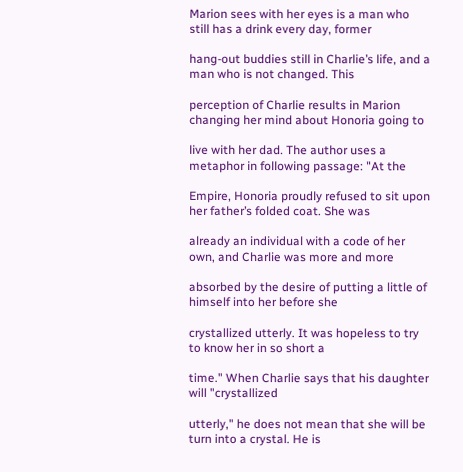Marion sees with her eyes is a man who still has a drink every day, former

hang-out buddies still in Charlie’s life, and a man who is not changed. This

perception of Charlie results in Marion changing her mind about Honoria going to

live with her dad. The author uses a metaphor in following passage: "At the

Empire, Honoria proudly refused to sit upon her father’s folded coat. She was

already an individual with a code of her own, and Charlie was more and more

absorbed by the desire of putting a little of himself into her before she

crystallized utterly. It was hopeless to try to know her in so short a

time." When Charlie says that his daughter will "crystallized

utterly," he does not mean that she will be turn into a crystal. He is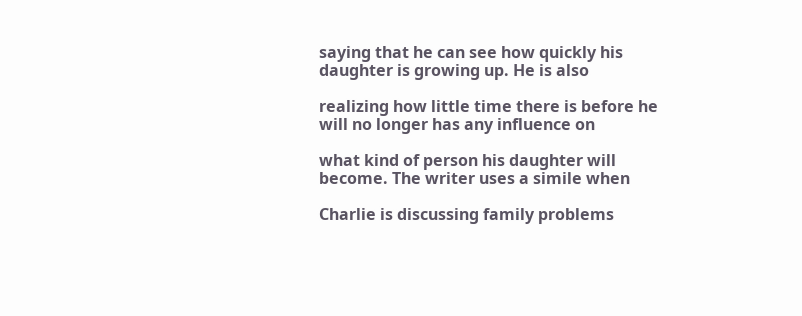saying that he can see how quickly his daughter is growing up. He is also

realizing how little time there is before he will no longer has any influence on

what kind of person his daughter will become. The writer uses a simile when

Charlie is discussing family problems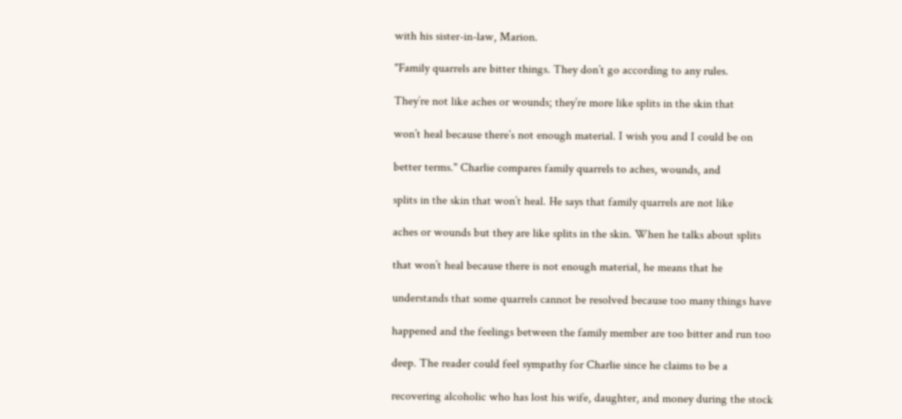with his sister-in-law, Marion.

"Family quarrels are bitter things. They don’t go according to any rules.

They’re not like aches or wounds; they’re more like splits in the skin that

won’t heal because there’s not enough material. I wish you and I could be on

better terms." Charlie compares family quarrels to aches, wounds, and

splits in the skin that won’t heal. He says that family quarrels are not like

aches or wounds but they are like splits in the skin. When he talks about splits

that won’t heal because there is not enough material, he means that he

understands that some quarrels cannot be resolved because too many things have

happened and the feelings between the family member are too bitter and run too

deep. The reader could feel sympathy for Charlie since he claims to be a

recovering alcoholic who has lost his wife, daughter, and money during the stock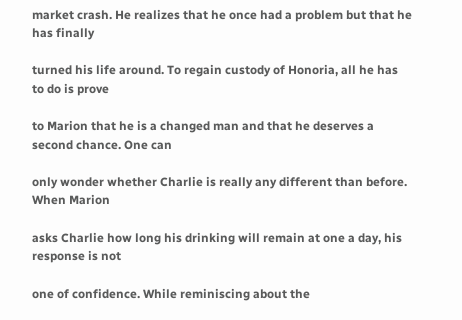market crash. He realizes that he once had a problem but that he has finally

turned his life around. To regain custody of Honoria, all he has to do is prove

to Marion that he is a changed man and that he deserves a second chance. One can

only wonder whether Charlie is really any different than before. When Marion

asks Charlie how long his drinking will remain at one a day, his response is not

one of confidence. While reminiscing about the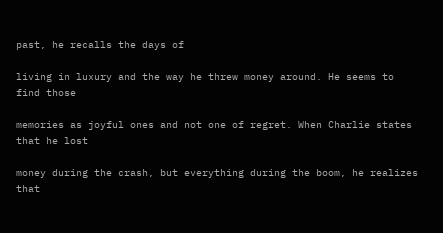past, he recalls the days of

living in luxury and the way he threw money around. He seems to find those

memories as joyful ones and not one of regret. When Charlie states that he lost

money during the crash, but everything during the boom, he realizes that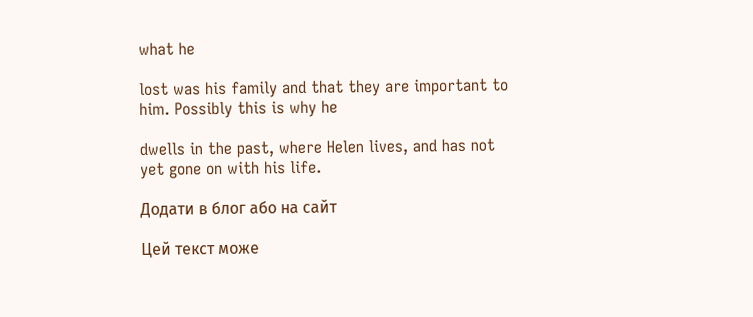what he

lost was his family and that they are important to him. Possibly this is why he

dwells in the past, where Helen lives, and has not yet gone on with his life.

Додати в блог або на сайт

Цей текст може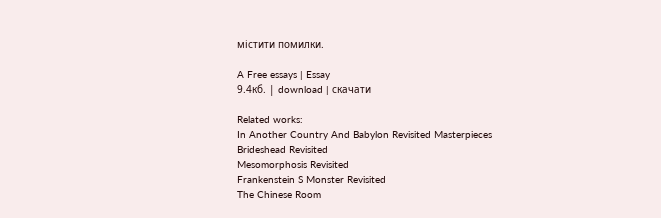містити помилки.

A Free essays | Essay
9.4кб. | download | скачати

Related works:
In Another Country And Babylon Revisited Masterpieces
Brideshead Revisited
Mesomorphosis Revisited
Frankenstein S Monster Revisited
The Chinese Room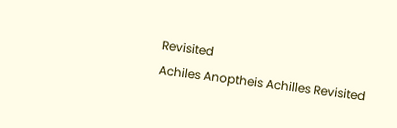Revisited
Achiles Anoptheis Achilles Revisited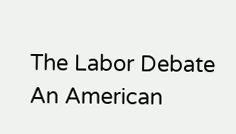The Labor Debate An American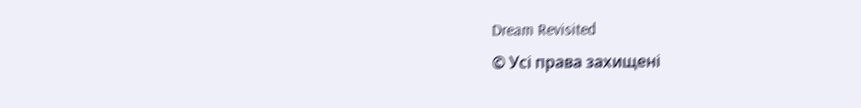Dream Revisited
© Усі права захищені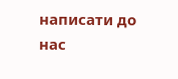написати до нас